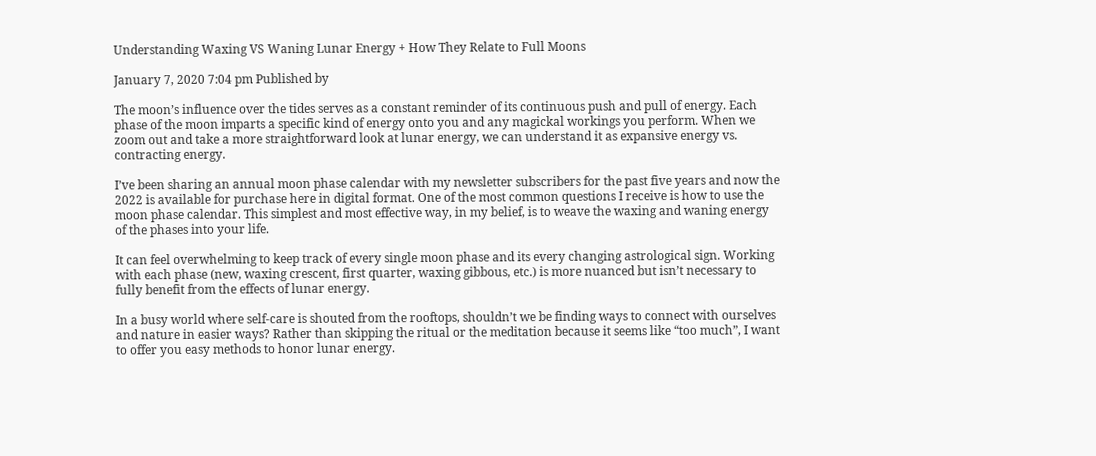Understanding Waxing VS Waning Lunar Energy + How They Relate to Full Moons

January 7, 2020 7:04 pm Published by

The moon’s influence over the tides serves as a constant reminder of its continuous push and pull of energy. Each phase of the moon imparts a specific kind of energy onto you and any magickal workings you perform. When we zoom out and take a more straightforward look at lunar energy, we can understand it as expansive energy vs. contracting energy.

I’ve been sharing an annual moon phase calendar with my newsletter subscribers for the past five years and now the 2022 is available for purchase here in digital format. One of the most common questions I receive is how to use the moon phase calendar. This simplest and most effective way, in my belief, is to weave the waxing and waning energy of the phases into your life.

It can feel overwhelming to keep track of every single moon phase and its every changing astrological sign. Working with each phase (new, waxing crescent, first quarter, waxing gibbous, etc.) is more nuanced but isn’t necessary to fully benefit from the effects of lunar energy.

In a busy world where self-care is shouted from the rooftops, shouldn’t we be finding ways to connect with ourselves and nature in easier ways? Rather than skipping the ritual or the meditation because it seems like “too much”, I want to offer you easy methods to honor lunar energy.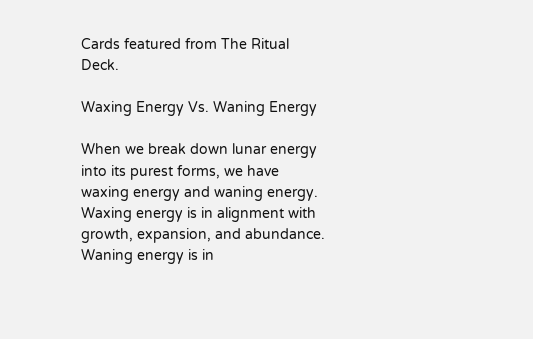Cards featured from The Ritual Deck.

Waxing Energy Vs. Waning Energy

When we break down lunar energy into its purest forms, we have waxing energy and waning energy. Waxing energy is in alignment with growth, expansion, and abundance. Waning energy is in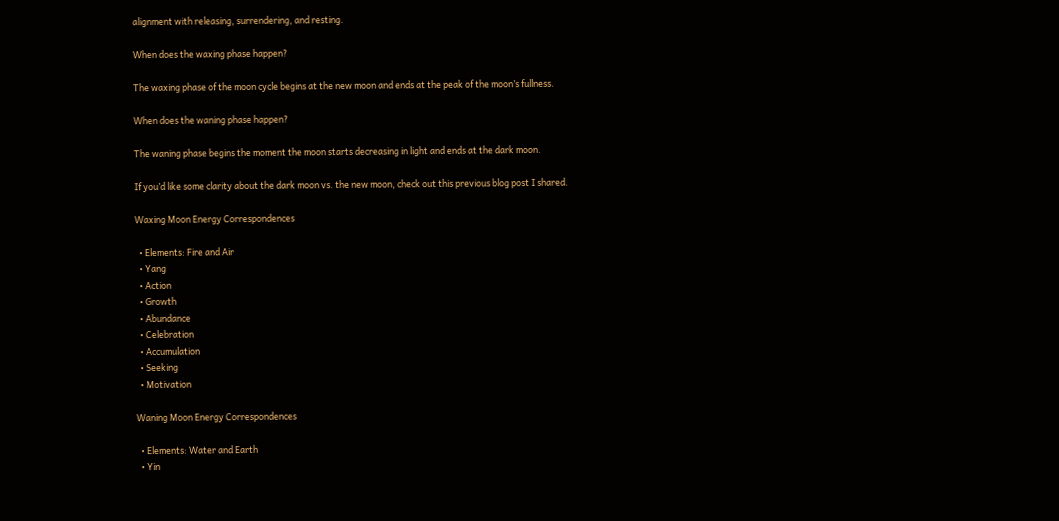alignment with releasing, surrendering, and resting.

When does the waxing phase happen?

The waxing phase of the moon cycle begins at the new moon and ends at the peak of the moon’s fullness.

When does the waning phase happen?

The waning phase begins the moment the moon starts decreasing in light and ends at the dark moon.

If you’d like some clarity about the dark moon vs. the new moon, check out this previous blog post I shared.

Waxing Moon Energy Correspondences

  • Elements: Fire and Air
  • Yang
  • Action
  • Growth
  • Abundance
  • Celebration
  • Accumulation
  • Seeking
  • Motivation

Waning Moon Energy Correspondences

  • Elements: Water and Earth
  • Yin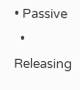• Passive
  • Releasing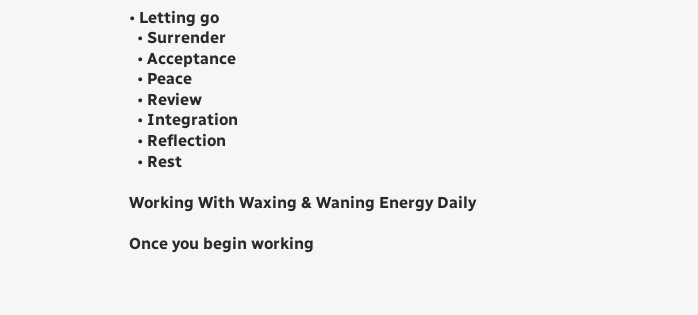• Letting go
  • Surrender
  • Acceptance
  • Peace
  • Review
  • Integration
  • Reflection
  • Rest

Working With Waxing & Waning Energy Daily

Once you begin working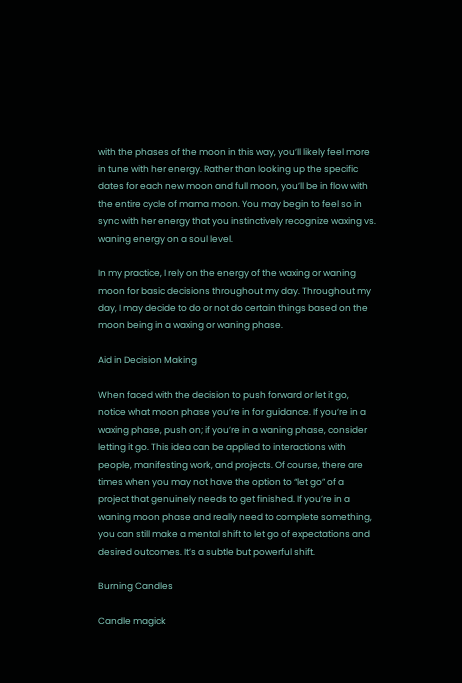with the phases of the moon in this way, you’ll likely feel more in tune with her energy. Rather than looking up the specific dates for each new moon and full moon, you’ll be in flow with the entire cycle of mama moon. You may begin to feel so in sync with her energy that you instinctively recognize waxing vs. waning energy on a soul level.

In my practice, I rely on the energy of the waxing or waning moon for basic decisions throughout my day. Throughout my day, I may decide to do or not do certain things based on the moon being in a waxing or waning phase.

Aid in Decision Making

When faced with the decision to push forward or let it go, notice what moon phase you’re in for guidance. If you’re in a waxing phase, push on; if you’re in a waning phase, consider letting it go. This idea can be applied to interactions with people, manifesting work, and projects. Of course, there are times when you may not have the option to “let go” of a project that genuinely needs to get finished. If you’re in a waning moon phase and really need to complete something, you can still make a mental shift to let go of expectations and desired outcomes. It’s a subtle but powerful shift.

Burning Candles

Candle magick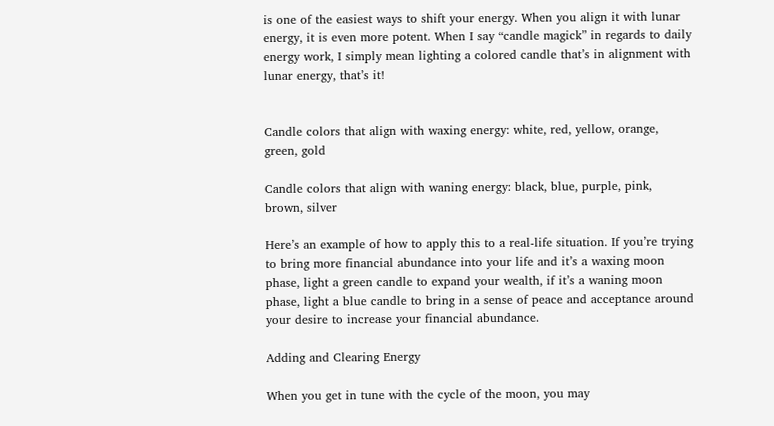is one of the easiest ways to shift your energy. When you align it with lunar energy, it is even more potent. When I say “candle magick” in regards to daily energy work, I simply mean lighting a colored candle that’s in alignment with lunar energy, that’s it!


Candle colors that align with waxing energy: white, red, yellow, orange, green, gold

Candle colors that align with waning energy: black, blue, purple, pink, brown, silver

Here’s an example of how to apply this to a real-life situation. If you’re trying to bring more financial abundance into your life and it’s a waxing moon phase, light a green candle to expand your wealth, if it’s a waning moon phase, light a blue candle to bring in a sense of peace and acceptance around your desire to increase your financial abundance.

Adding and Clearing Energy

When you get in tune with the cycle of the moon, you may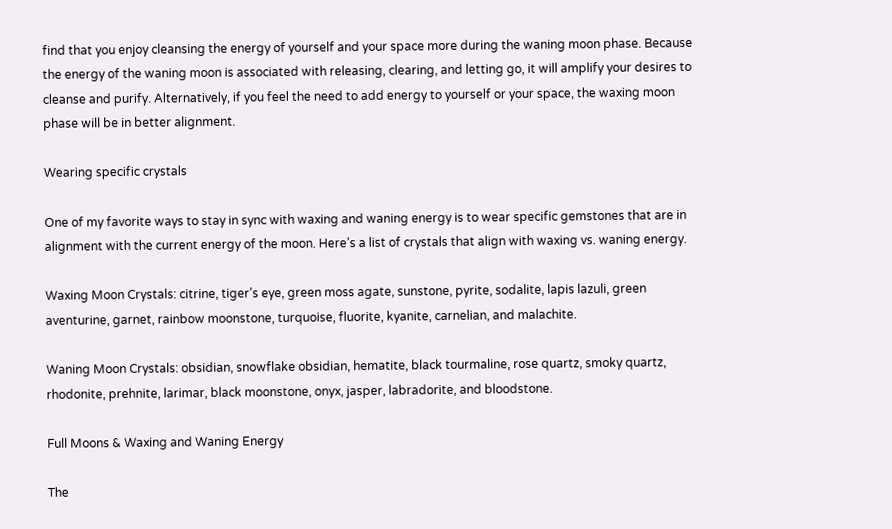find that you enjoy cleansing the energy of yourself and your space more during the waning moon phase. Because the energy of the waning moon is associated with releasing, clearing, and letting go, it will amplify your desires to cleanse and purify. Alternatively, if you feel the need to add energy to yourself or your space, the waxing moon phase will be in better alignment.

Wearing specific crystals

One of my favorite ways to stay in sync with waxing and waning energy is to wear specific gemstones that are in alignment with the current energy of the moon. Here’s a list of crystals that align with waxing vs. waning energy.

Waxing Moon Crystals: citrine, tiger’s eye, green moss agate, sunstone, pyrite, sodalite, lapis lazuli, green aventurine, garnet, rainbow moonstone, turquoise, fluorite, kyanite, carnelian, and malachite.

Waning Moon Crystals: obsidian, snowflake obsidian, hematite, black tourmaline, rose quartz, smoky quartz, rhodonite, prehnite, larimar, black moonstone, onyx, jasper, labradorite, and bloodstone.

Full Moons & Waxing and Waning Energy

The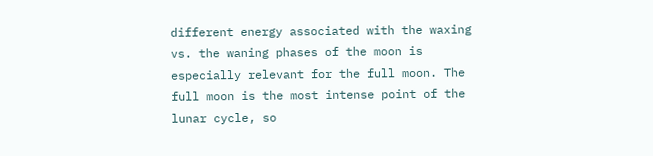different energy associated with the waxing vs. the waning phases of the moon is especially relevant for the full moon. The full moon is the most intense point of the lunar cycle, so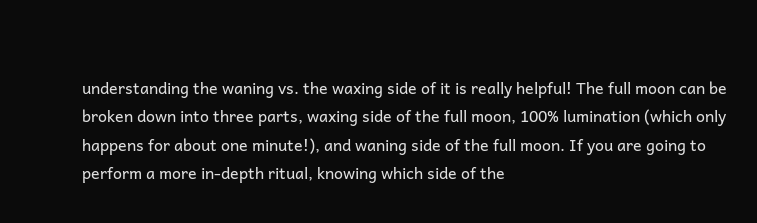understanding the waning vs. the waxing side of it is really helpful! The full moon can be broken down into three parts, waxing side of the full moon, 100% lumination (which only happens for about one minute!), and waning side of the full moon. If you are going to perform a more in-depth ritual, knowing which side of the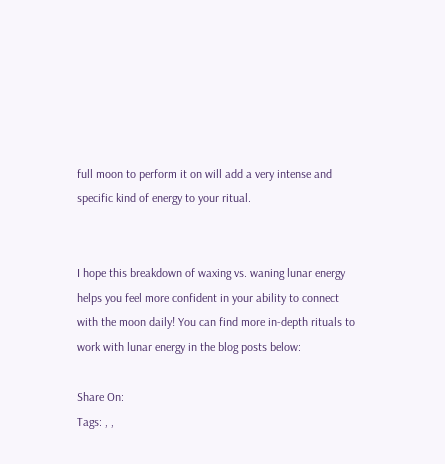full moon to perform it on will add a very intense and specific kind of energy to your ritual.


I hope this breakdown of waxing vs. waning lunar energy helps you feel more confident in your ability to connect with the moon daily! You can find more in-depth rituals to work with lunar energy in the blog posts below:

Share On:
Tags: , ,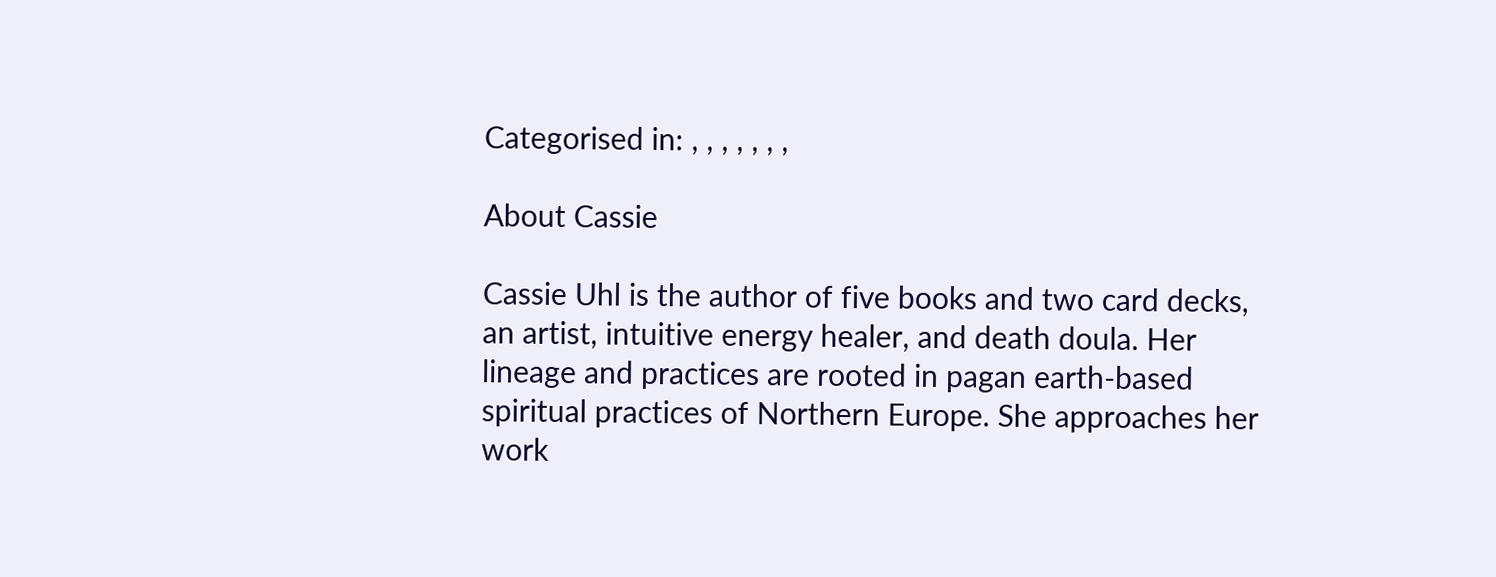Categorised in: , , , , , , ,

About Cassie

Cassie Uhl is the author of five books and two card decks, an artist, intuitive energy healer, and death doula. Her lineage and practices are rooted in pagan earth-based spiritual practices of Northern Europe. She approaches her work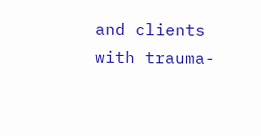and clients with trauma-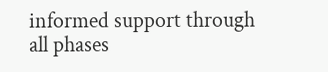informed support through all phases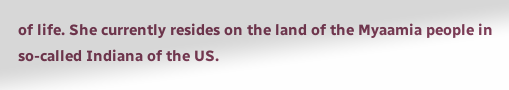of life. She currently resides on the land of the Myaamia people in so-called Indiana of the US.